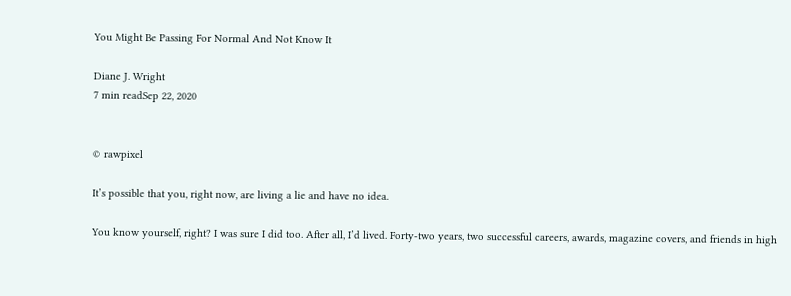You Might Be Passing For Normal And Not Know It

Diane J. Wright
7 min readSep 22, 2020


© rawpixel

It’s possible that you, right now, are living a lie and have no idea.

You know yourself, right? I was sure I did too. After all, I’d lived. Forty-two years, two successful careers, awards, magazine covers, and friends in high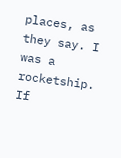places, as they say. I was a rocketship. If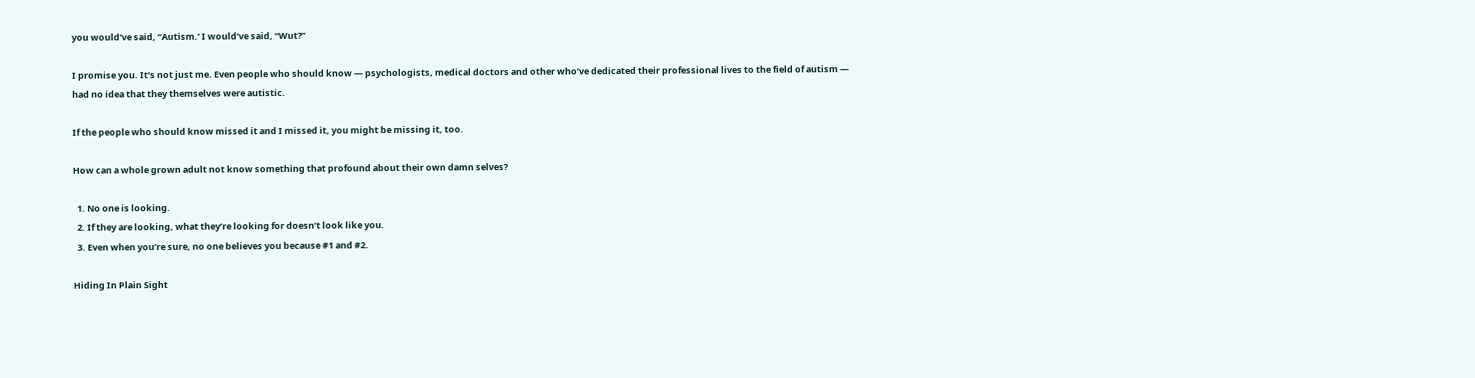you would’ve said, “Autism.’ I would’ve said, “Wut?”

I promise you. It’s not just me. Even people who should know — psychologists, medical doctors and other who’ve dedicated their professional lives to the field of autism — had no idea that they themselves were autistic.

If the people who should know missed it and I missed it, you might be missing it, too.

How can a whole grown adult not know something that profound about their own damn selves?

  1. No one is looking.
  2. If they are looking, what they’re looking for doesn’t look like you.
  3. Even when you’re sure, no one believes you because #1 and #2.

Hiding In Plain Sight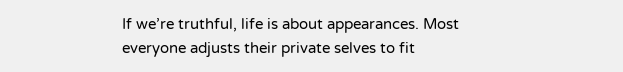If we’re truthful, life is about appearances. Most everyone adjusts their private selves to fit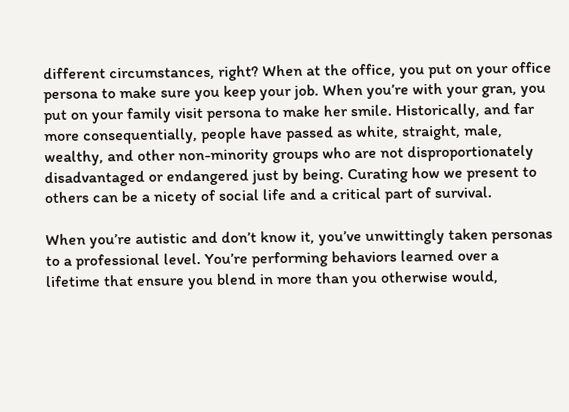different circumstances, right? When at the office, you put on your office persona to make sure you keep your job. When you’re with your gran, you put on your family visit persona to make her smile. Historically, and far more consequentially, people have passed as white, straight, male, wealthy, and other non-minority groups who are not disproportionately disadvantaged or endangered just by being. Curating how we present to others can be a nicety of social life and a critical part of survival.

When you’re autistic and don’t know it, you’ve unwittingly taken personas to a professional level. You’re performing behaviors learned over a lifetime that ensure you blend in more than you otherwise would,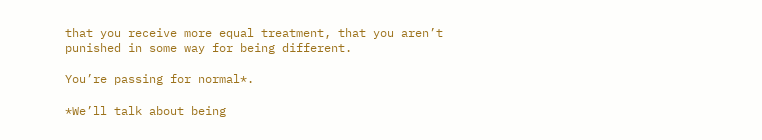that you receive more equal treatment, that you aren’t punished in some way for being different.

You’re passing for normal*.

*We’ll talk about being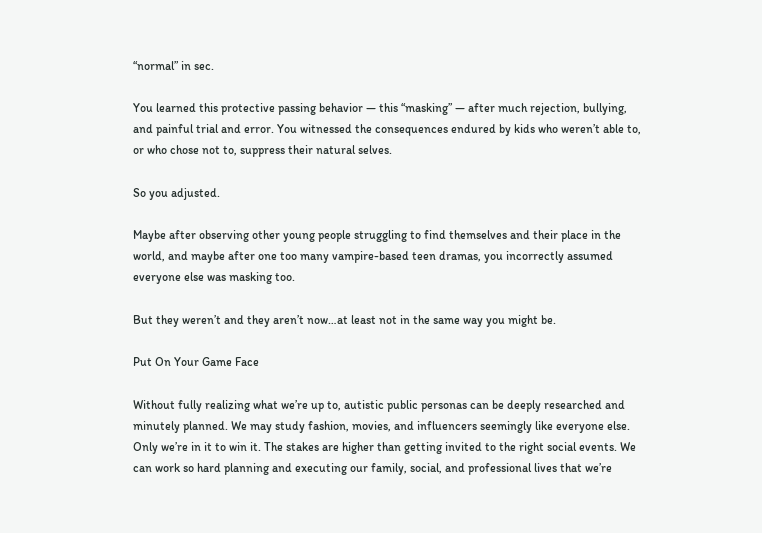“normal” in sec.

You learned this protective passing behavior — this “masking” — after much rejection, bullying, and painful trial and error. You witnessed the consequences endured by kids who weren’t able to, or who chose not to, suppress their natural selves.

So you adjusted.

Maybe after observing other young people struggling to find themselves and their place in the world, and maybe after one too many vampire-based teen dramas, you incorrectly assumed everyone else was masking too.

But they weren’t and they aren’t now…at least not in the same way you might be.

Put On Your Game Face

Without fully realizing what we’re up to, autistic public personas can be deeply researched and minutely planned. We may study fashion, movies, and influencers seemingly like everyone else. Only we’re in it to win it. The stakes are higher than getting invited to the right social events. We can work so hard planning and executing our family, social, and professional lives that we’re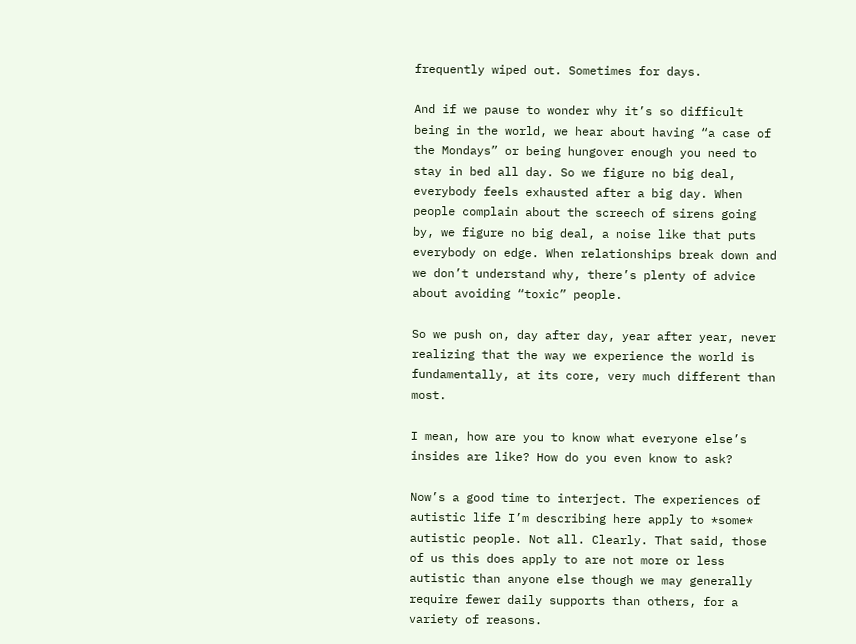frequently wiped out. Sometimes for days.

And if we pause to wonder why it’s so difficult being in the world, we hear about having “a case of the Mondays” or being hungover enough you need to stay in bed all day. So we figure no big deal, everybody feels exhausted after a big day. When people complain about the screech of sirens going by, we figure no big deal, a noise like that puts everybody on edge. When relationships break down and we don’t understand why, there’s plenty of advice about avoiding “toxic” people.

So we push on, day after day, year after year, never realizing that the way we experience the world is fundamentally, at its core, very much different than most.

I mean, how are you to know what everyone else’s insides are like? How do you even know to ask?

Now’s a good time to interject. The experiences of autistic life I’m describing here apply to *some* autistic people. Not all. Clearly. That said, those of us this does apply to are not more or less autistic than anyone else though we may generally require fewer daily supports than others, for a variety of reasons.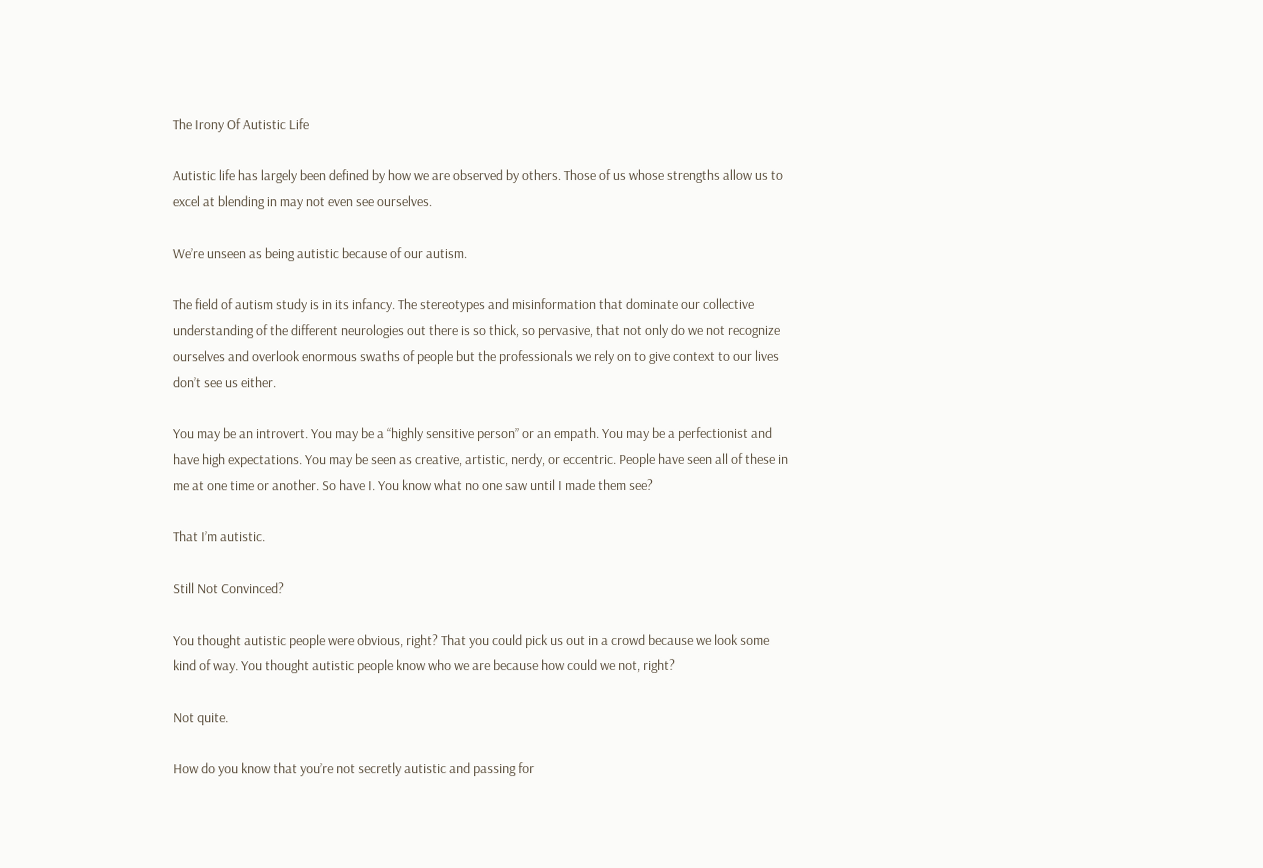The Irony Of Autistic Life

Autistic life has largely been defined by how we are observed by others. Those of us whose strengths allow us to excel at blending in may not even see ourselves.

We’re unseen as being autistic because of our autism.

The field of autism study is in its infancy. The stereotypes and misinformation that dominate our collective understanding of the different neurologies out there is so thick, so pervasive, that not only do we not recognize ourselves and overlook enormous swaths of people but the professionals we rely on to give context to our lives don’t see us either.

You may be an introvert. You may be a “highly sensitive person” or an empath. You may be a perfectionist and have high expectations. You may be seen as creative, artistic, nerdy, or eccentric. People have seen all of these in me at one time or another. So have I. You know what no one saw until I made them see?

That I’m autistic.

Still Not Convinced?

You thought autistic people were obvious, right? That you could pick us out in a crowd because we look some kind of way. You thought autistic people know who we are because how could we not, right?

Not quite.

How do you know that you’re not secretly autistic and passing for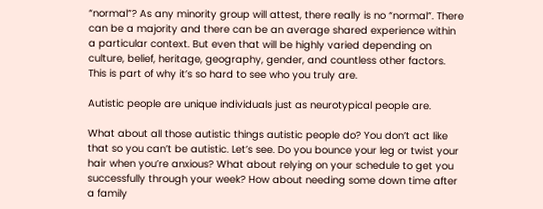“normal”? As any minority group will attest, there really is no “normal”. There can be a majority and there can be an average shared experience within a particular context. But even that will be highly varied depending on culture, belief, heritage, geography, gender, and countless other factors. This is part of why it’s so hard to see who you truly are.

Autistic people are unique individuals just as neurotypical people are.

What about all those autistic things autistic people do? You don’t act like that so you can’t be autistic. Let’s see. Do you bounce your leg or twist your hair when you’re anxious? What about relying on your schedule to get you successfully through your week? How about needing some down time after a family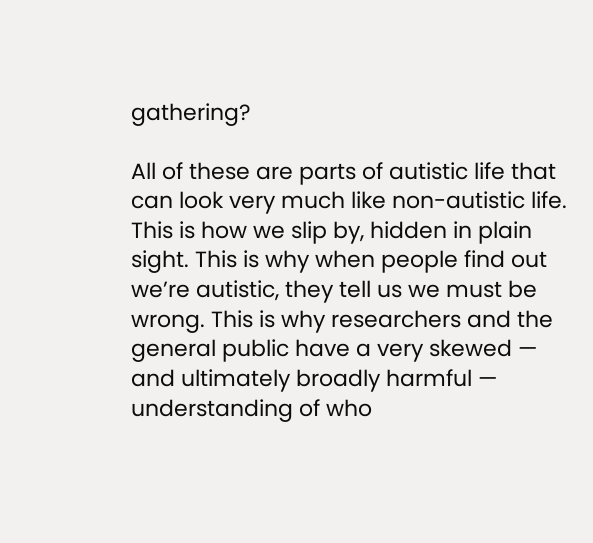gathering?

All of these are parts of autistic life that can look very much like non-autistic life. This is how we slip by, hidden in plain sight. This is why when people find out we’re autistic, they tell us we must be wrong. This is why researchers and the general public have a very skewed — and ultimately broadly harmful — understanding of who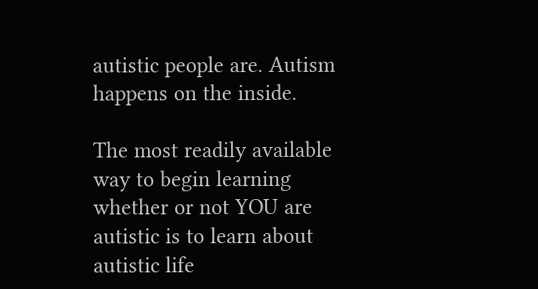autistic people are. Autism happens on the inside.

The most readily available way to begin learning whether or not YOU are autistic is to learn about autistic life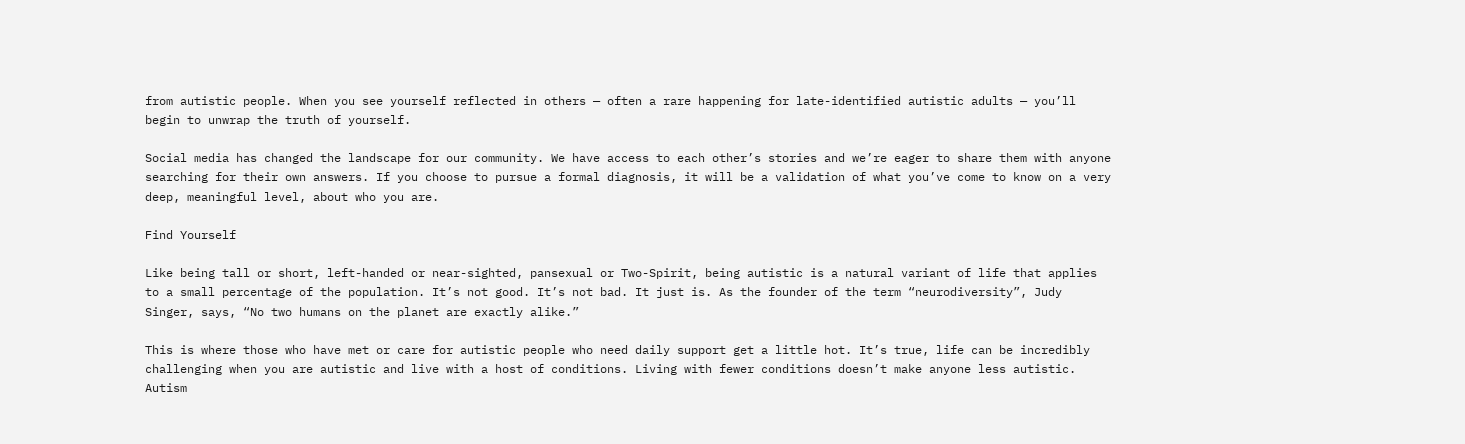from autistic people. When you see yourself reflected in others — often a rare happening for late-identified autistic adults — you’ll begin to unwrap the truth of yourself.

Social media has changed the landscape for our community. We have access to each other’s stories and we’re eager to share them with anyone searching for their own answers. If you choose to pursue a formal diagnosis, it will be a validation of what you’ve come to know on a very deep, meaningful level, about who you are.

Find Yourself

Like being tall or short, left-handed or near-sighted, pansexual or Two-Spirit, being autistic is a natural variant of life that applies to a small percentage of the population. It’s not good. It’s not bad. It just is. As the founder of the term “neurodiversity”, Judy Singer, says, “No two humans on the planet are exactly alike.”

This is where those who have met or care for autistic people who need daily support get a little hot. It’s true, life can be incredibly challenging when you are autistic and live with a host of conditions. Living with fewer conditions doesn’t make anyone less autistic. Autism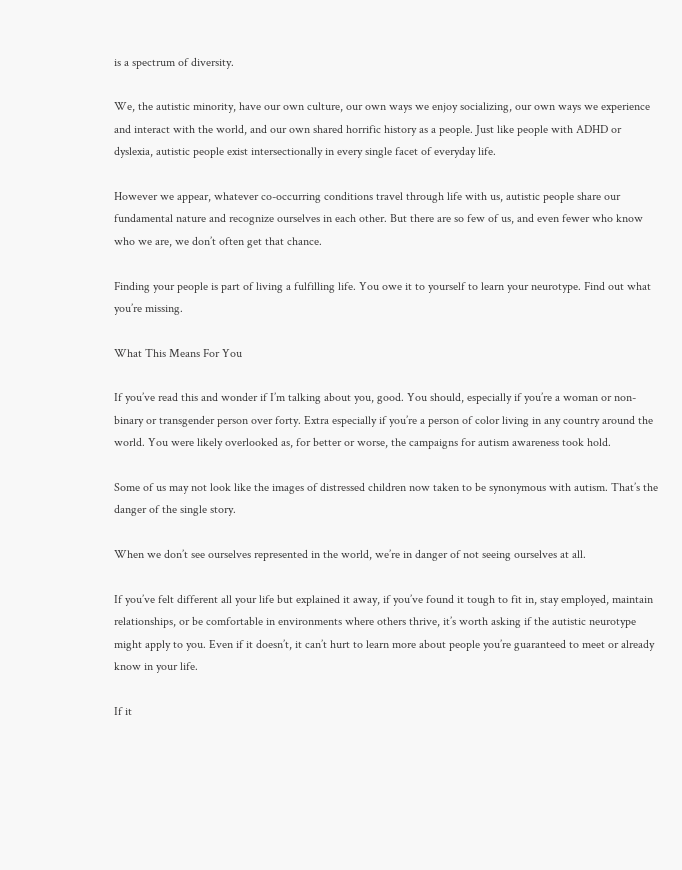is a spectrum of diversity.

We, the autistic minority, have our own culture, our own ways we enjoy socializing, our own ways we experience and interact with the world, and our own shared horrific history as a people. Just like people with ADHD or dyslexia, autistic people exist intersectionally in every single facet of everyday life.

However we appear, whatever co-occurring conditions travel through life with us, autistic people share our fundamental nature and recognize ourselves in each other. But there are so few of us, and even fewer who know who we are, we don’t often get that chance.

Finding your people is part of living a fulfilling life. You owe it to yourself to learn your neurotype. Find out what you’re missing.

What This Means For You

If you’ve read this and wonder if I’m talking about you, good. You should, especially if you’re a woman or non-binary or transgender person over forty. Extra especially if you’re a person of color living in any country around the world. You were likely overlooked as, for better or worse, the campaigns for autism awareness took hold.

Some of us may not look like the images of distressed children now taken to be synonymous with autism. That’s the danger of the single story.

When we don’t see ourselves represented in the world, we’re in danger of not seeing ourselves at all.

If you’ve felt different all your life but explained it away, if you’ve found it tough to fit in, stay employed, maintain relationships, or be comfortable in environments where others thrive, it’s worth asking if the autistic neurotype might apply to you. Even if it doesn’t, it can’t hurt to learn more about people you’re guaranteed to meet or already know in your life.

If it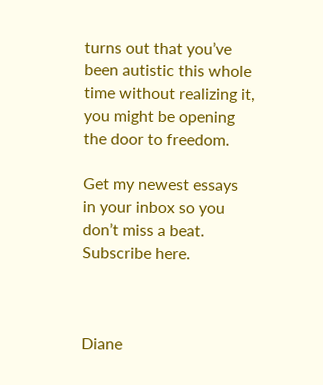turns out that you’ve been autistic this whole time without realizing it, you might be opening the door to freedom.

Get my newest essays in your inbox so you don’t miss a beat. Subscribe here.



Diane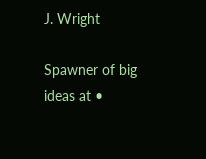J. Wright

Spawner of big ideas at •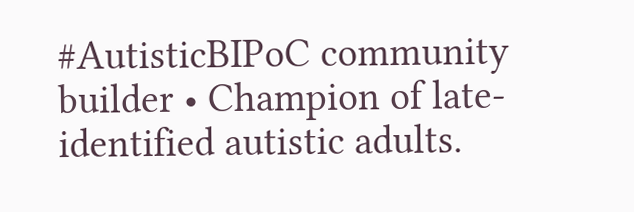#AutisticBIPoC community builder • Champion of late-identified autistic adults.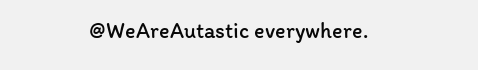@WeAreAutastic everywhere.